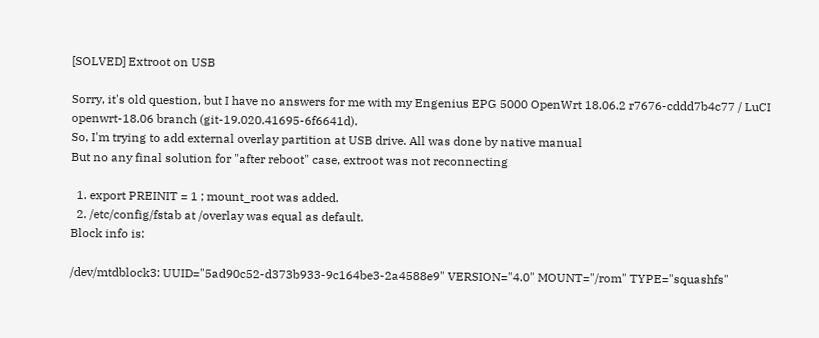[SOLVED] Extroot on USB

Sorry, it's old question, but I have no answers for me with my Engenius EPG 5000 OpenWrt 18.06.2 r7676-cddd7b4c77 / LuCI openwrt-18.06 branch (git-19.020.41695-6f6641d).
So, I'm trying to add external overlay partition at USB drive. All was done by native manual
But no any final solution for "after reboot" case, extroot was not reconnecting

  1. export PREINIT = 1 ; mount_root was added.
  2. /etc/config/fstab at /overlay was equal as default.
Block info is:

/dev/mtdblock3: UUID="5ad90c52-d373b933-9c164be3-2a4588e9" VERSION="4.0" MOUNT="/rom" TYPE="squashfs"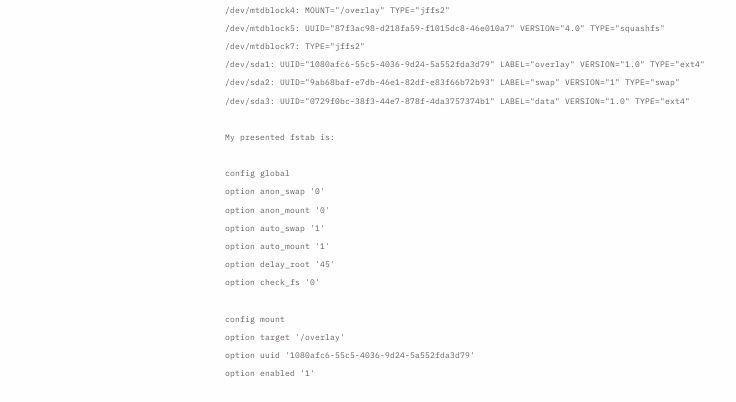/dev/mtdblock4: MOUNT="/overlay" TYPE="jffs2"
/dev/mtdblock5: UUID="87f3ac98-d218fa59-f1015dc8-46e010a7" VERSION="4.0" TYPE="squashfs"
/dev/mtdblock7: TYPE="jffs2"
/dev/sda1: UUID="1080afc6-55c5-4036-9d24-5a552fda3d79" LABEL="overlay" VERSION="1.0" TYPE="ext4"
/dev/sda2: UUID="9ab68baf-e7db-46e1-82df-e83f66b72b93" LABEL="swap" VERSION="1" TYPE="swap"
/dev/sda3: UUID="0729f0bc-38f3-44e7-878f-4da3757374b1" LABEL="data" VERSION="1.0" TYPE="ext4"

My presented fstab is:

config global
option anon_swap '0'
option anon_mount '0'
option auto_swap '1'
option auto_mount '1'
option delay_root '45'
option check_fs '0'

config mount
option target '/overlay'
option uuid '1080afc6-55c5-4036-9d24-5a552fda3d79'
option enabled '1'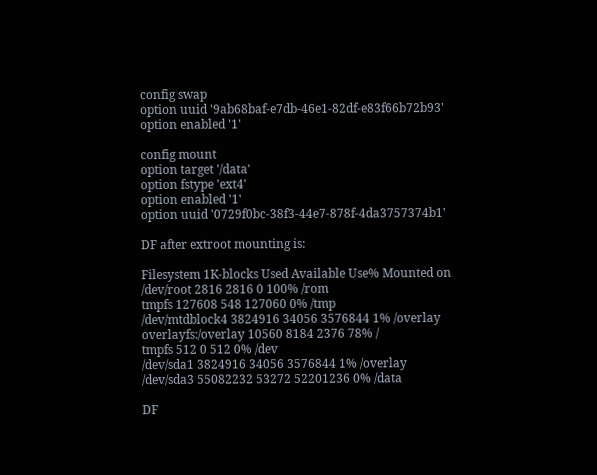config swap
option uuid '9ab68baf-e7db-46e1-82df-e83f66b72b93'
option enabled '1'

config mount
option target '/data'
option fstype 'ext4'
option enabled '1'
option uuid '0729f0bc-38f3-44e7-878f-4da3757374b1'

DF after extroot mounting is:

Filesystem 1K-blocks Used Available Use% Mounted on
/dev/root 2816 2816 0 100% /rom
tmpfs 127608 548 127060 0% /tmp
/dev/mtdblock4 3824916 34056 3576844 1% /overlay
overlayfs:/overlay 10560 8184 2376 78% /
tmpfs 512 0 512 0% /dev
/dev/sda1 3824916 34056 3576844 1% /overlay
/dev/sda3 55082232 53272 52201236 0% /data

DF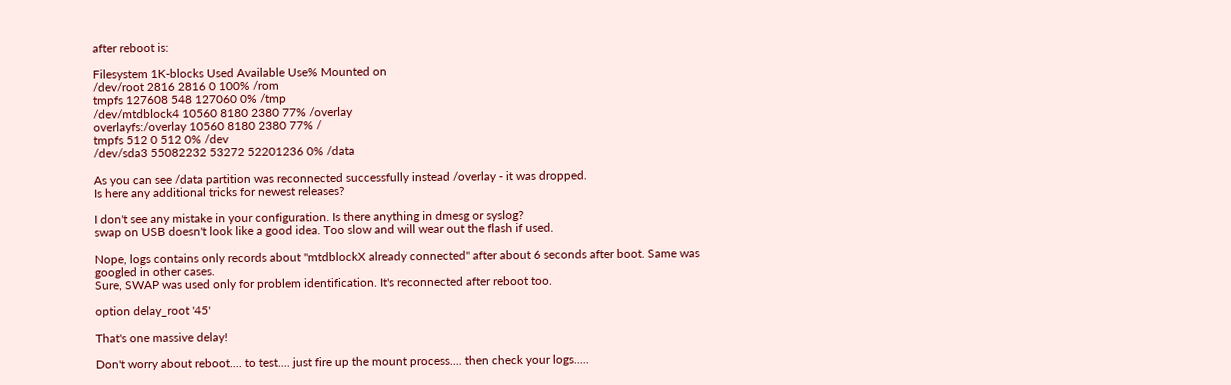after reboot is:

Filesystem 1K-blocks Used Available Use% Mounted on
/dev/root 2816 2816 0 100% /rom
tmpfs 127608 548 127060 0% /tmp
/dev/mtdblock4 10560 8180 2380 77% /overlay
overlayfs:/overlay 10560 8180 2380 77% /
tmpfs 512 0 512 0% /dev
/dev/sda3 55082232 53272 52201236 0% /data

As you can see /data partition was reconnected successfully instead /overlay - it was dropped.
Is here any additional tricks for newest releases?

I don't see any mistake in your configuration. Is there anything in dmesg or syslog?
swap on USB doesn't look like a good idea. Too slow and will wear out the flash if used.

Nope, logs contains only records about "mtdblockX already connected" after about 6 seconds after boot. Same was googled in other cases.
Sure, SWAP was used only for problem identification. It's reconnected after reboot too.

option delay_root '45'

That's one massive delay!

Don't worry about reboot.... to test.... just fire up the mount process.... then check your logs.....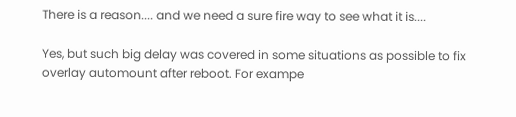There is a reason.... and we need a sure fire way to see what it is....

Yes, but such big delay was covered in some situations as possible to fix overlay automount after reboot. For exampe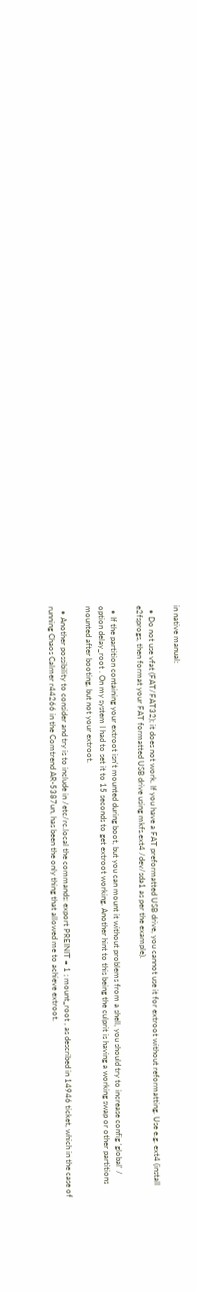in native manual:

  • Do not use vfat (FAT/FAT32); it does not work. If you have a FAT preformatted USB drive, you cannot use it for extroot without reformatting. Use e.g. ext4 (install e2fsprogs, then format your FAT formatted USB drive using mkfs.ext4 /dev/sda1 as per the example).

  • If the partition containing your extroot isn't mounted during boot, but you can mount it without problems from a shell, you should try to increase config 'global' / option delay_root . On my system I had to set it to 15 seconds to get extroot working. Another hint to this being the culprit is having a working swap or other partitions mounted after booting, but not your extroot.

  • Another possibility to consider and try is to include in /etc/rc.local the commands: export PREINIT = 1 ; mount_root , as described in 14946 ticket, which in the case of running Chaos Calmer r44266 in the Comtrend AR-5387un, has been the only thing that allowed me to achieve extroot.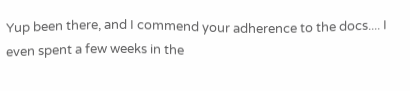Yup been there, and I commend your adherence to the docs.... I even spent a few weeks in the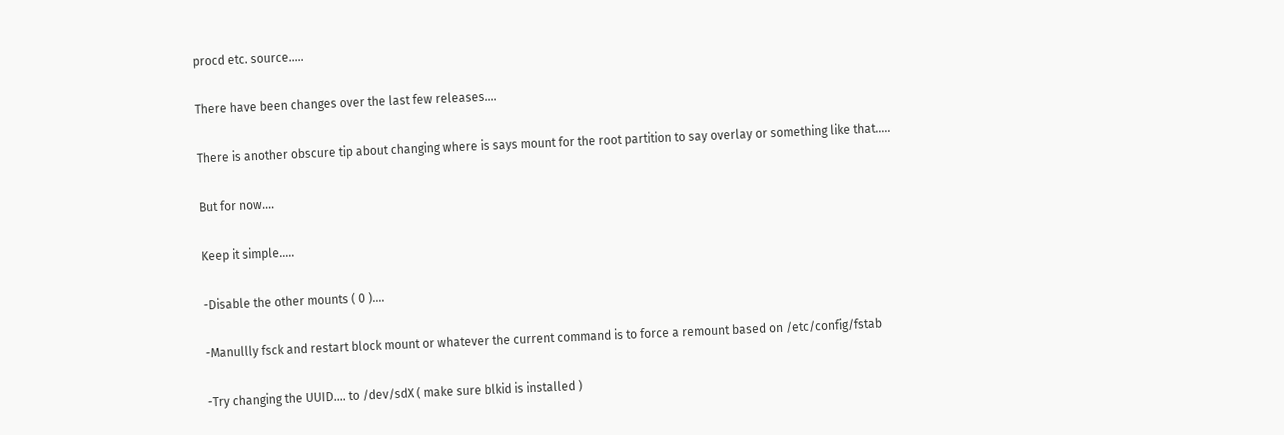procd etc. source.....

There have been changes over the last few releases....

There is another obscure tip about changing where is says mount for the root partition to say overlay or something like that.....

But for now....

Keep it simple.....

-Disable the other mounts ( 0 )....

-Manullly fsck and restart block mount or whatever the current command is to force a remount based on /etc/config/fstab

-Try changing the UUID.... to /dev/sdX ( make sure blkid is installed )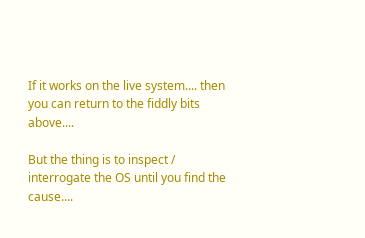If it works on the live system.... then you can return to the fiddly bits above....

But the thing is to inspect / interrogate the OS until you find the cause....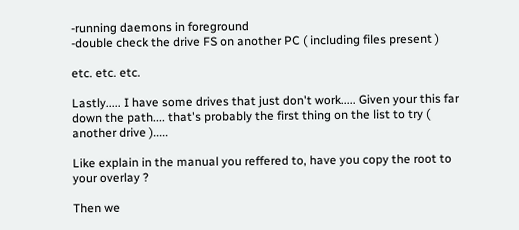-running daemons in foreground
-double check the drive FS on another PC ( including files present )

etc. etc. etc.

Lastly..... I have some drives that just don't work..... Given your this far down the path.... that's probably the first thing on the list to try ( another drive ).....

Like explain in the manual you reffered to, have you copy the root to your overlay ?

Then we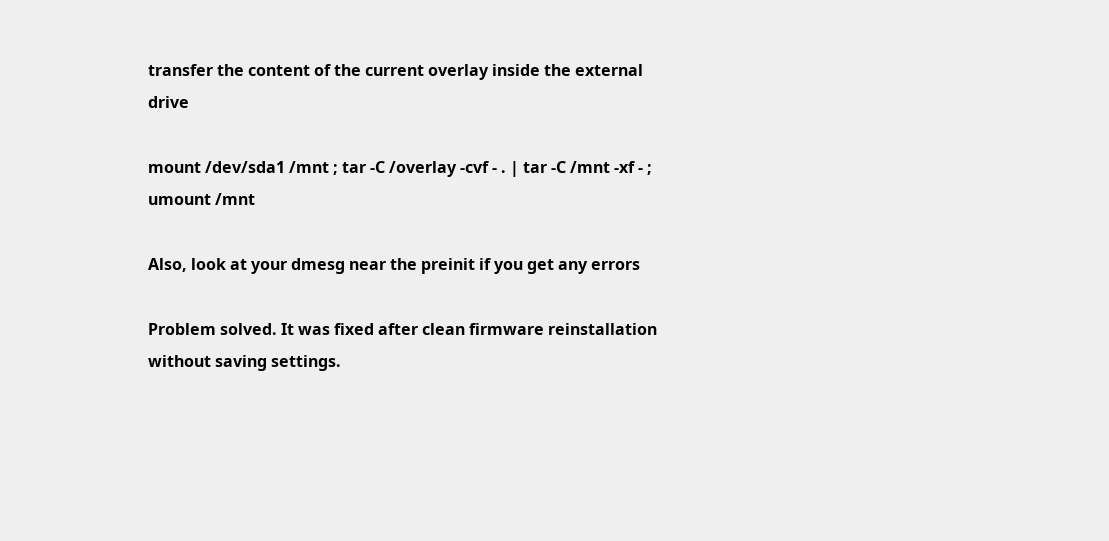transfer the content of the current overlay inside the external drive

mount /dev/sda1 /mnt ; tar -C /overlay -cvf - . | tar -C /mnt -xf - ; umount /mnt

Also, look at your dmesg near the preinit if you get any errors

Problem solved. It was fixed after clean firmware reinstallation without saving settings.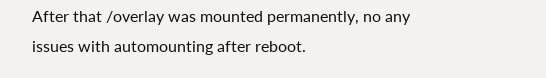After that /overlay was mounted permanently, no any issues with automounting after reboot.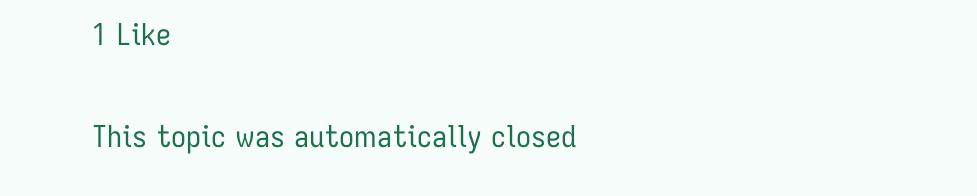1 Like

This topic was automatically closed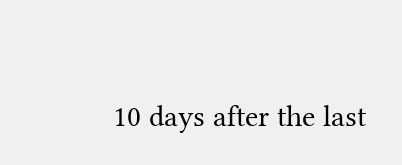10 days after the last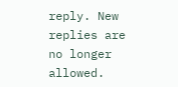reply. New replies are no longer allowed.